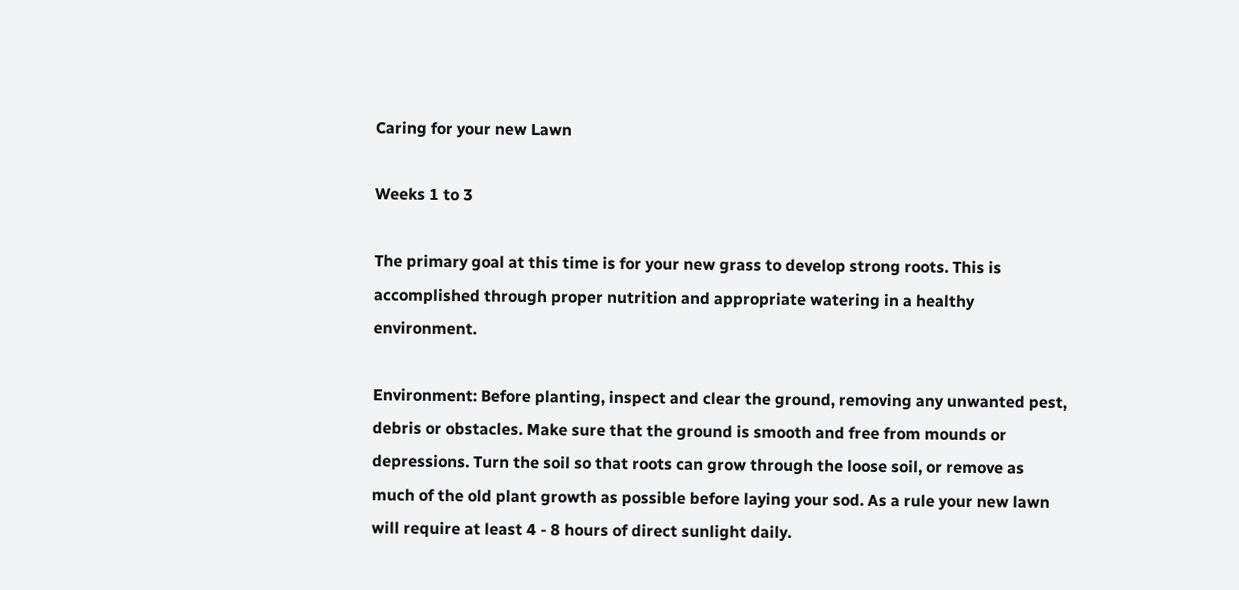Caring for your new Lawn

Weeks 1 to 3

The primary goal at this time is for your new grass to develop strong roots. This is accomplished through proper nutrition and appropriate watering in a healthy environment.

Environment: Before planting, inspect and clear the ground, removing any unwanted pest, debris or obstacles. Make sure that the ground is smooth and free from mounds or depressions. Turn the soil so that roots can grow through the loose soil, or remove as much of the old plant growth as possible before laying your sod. As a rule your new lawn will require at least 4 - 8 hours of direct sunlight daily.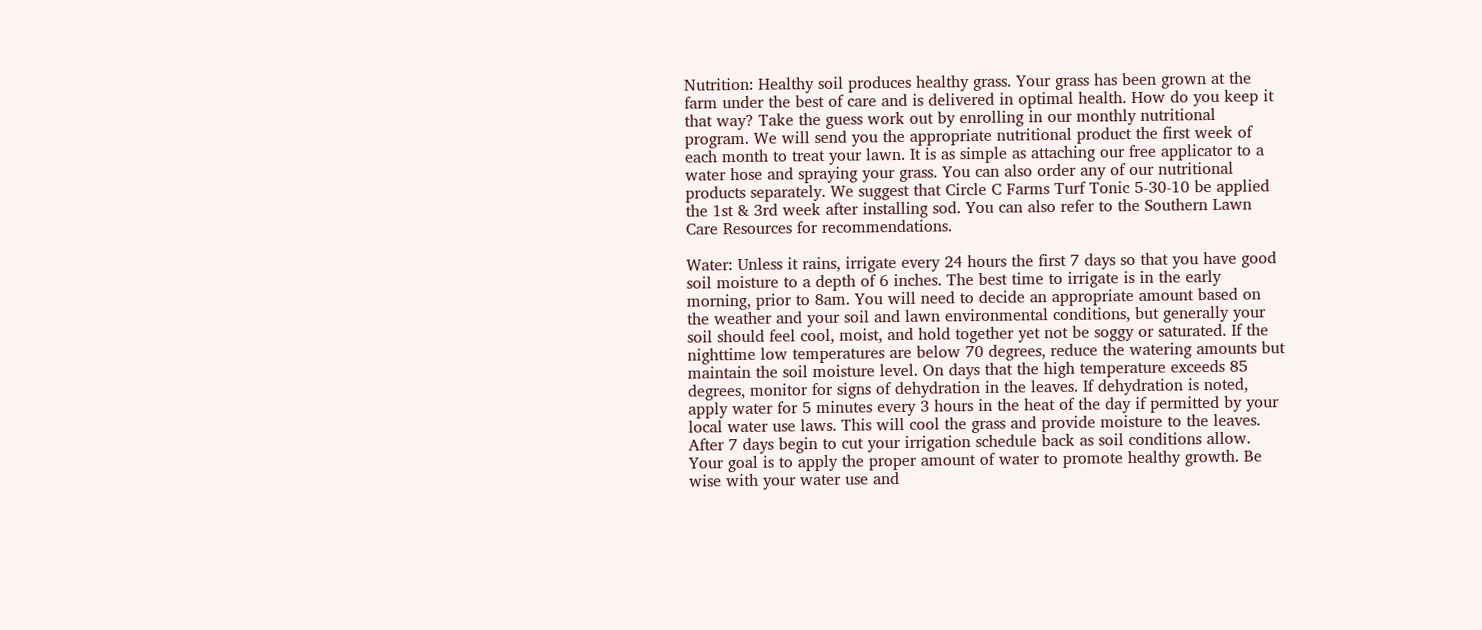Nutrition: Healthy soil produces healthy grass. Your grass has been grown at the farm under the best of care and is delivered in optimal health. How do you keep it that way? Take the guess work out by enrolling in our monthly nutritional program. We will send you the appropriate nutritional product the first week of each month to treat your lawn. It is as simple as attaching our free applicator to a water hose and spraying your grass. You can also order any of our nutritional products separately. We suggest that Circle C Farms Turf Tonic 5-30-10 be applied the 1st & 3rd week after installing sod. You can also refer to the Southern Lawn Care Resources for recommendations.

Water: Unless it rains, irrigate every 24 hours the first 7 days so that you have good soil moisture to a depth of 6 inches. The best time to irrigate is in the early morning, prior to 8am. You will need to decide an appropriate amount based on the weather and your soil and lawn environmental conditions, but generally your soil should feel cool, moist, and hold together yet not be soggy or saturated. If the nighttime low temperatures are below 70 degrees, reduce the watering amounts but maintain the soil moisture level. On days that the high temperature exceeds 85 degrees, monitor for signs of dehydration in the leaves. If dehydration is noted, apply water for 5 minutes every 3 hours in the heat of the day if permitted by your local water use laws. This will cool the grass and provide moisture to the leaves. After 7 days begin to cut your irrigation schedule back as soil conditions allow. Your goal is to apply the proper amount of water to promote healthy growth. Be wise with your water use and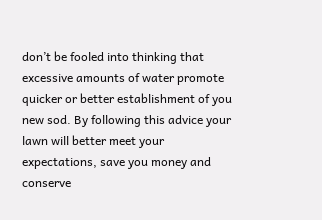don’t be fooled into thinking that excessive amounts of water promote quicker or better establishment of you new sod. By following this advice your lawn will better meet your expectations, save you money and conserve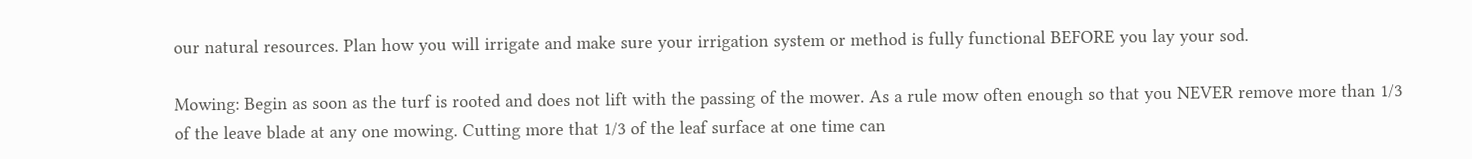our natural resources. Plan how you will irrigate and make sure your irrigation system or method is fully functional BEFORE you lay your sod.

Mowing: Begin as soon as the turf is rooted and does not lift with the passing of the mower. As a rule mow often enough so that you NEVER remove more than 1/3 of the leave blade at any one mowing. Cutting more that 1/3 of the leaf surface at one time can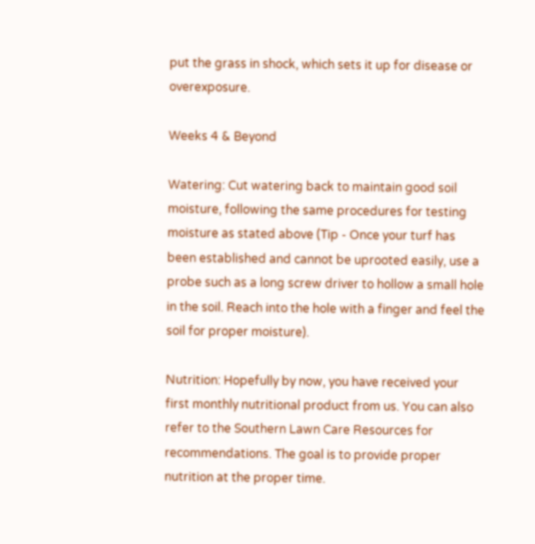put the grass in shock, which sets it up for disease or overexposure.

Weeks 4 & Beyond

Watering: Cut watering back to maintain good soil moisture, following the same procedures for testing moisture as stated above (Tip - Once your turf has been established and cannot be uprooted easily, use a probe such as a long screw driver to hollow a small hole in the soil. Reach into the hole with a finger and feel the soil for proper moisture).

Nutrition: Hopefully by now, you have received your first monthly nutritional product from us. You can also refer to the Southern Lawn Care Resources for recommendations. The goal is to provide proper nutrition at the proper time.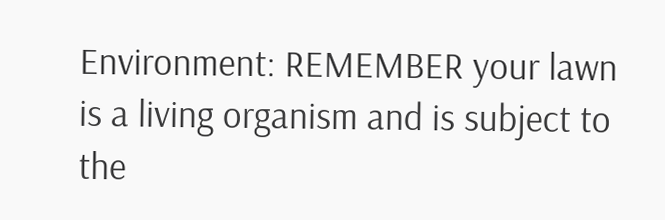Environment: REMEMBER your lawn is a living organism and is subject to the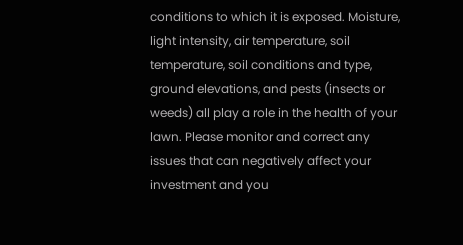conditions to which it is exposed. Moisture, light intensity, air temperature, soil temperature, soil conditions and type, ground elevations, and pests (insects or weeds) all play a role in the health of your lawn. Please monitor and correct any issues that can negatively affect your investment and you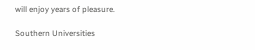will enjoy years of pleasure.

Southern Universities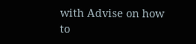with Advise on how to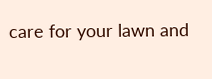care for your lawn and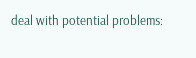deal with potential problems: